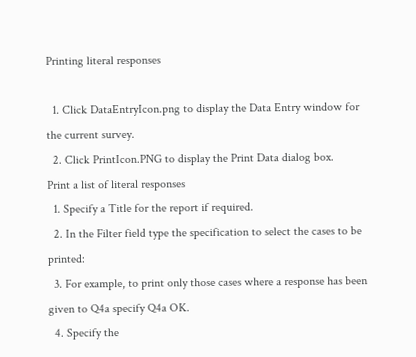Printing literal responses

  1. Click DataEntryIcon.png to display the Data Entry window for the current survey.
  2. Click PrintIcon.PNG to display the Print Data dialog box.
Print a list of literal responses
  1. Specify a Title for the report if required.
  2. In the Filter field type the specification to select the cases to be printed:
  3. For example, to print only those cases where a response has been given to Q4a specify Q4a OK.
  4. Specify the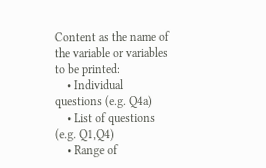Content as the name of the variable or variables to be printed:
    • Individual questions (e.g. Q4a)
    • List of questions (e.g. Q1,Q4)
    • Range of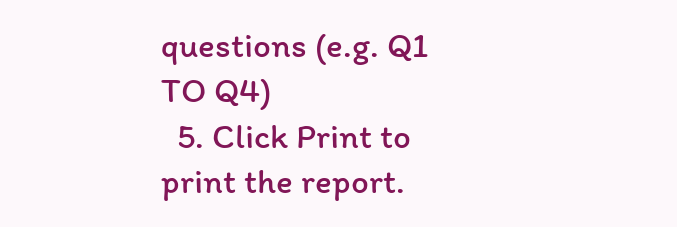questions (e.g. Q1 TO Q4)
  5. Click Print to print the report.